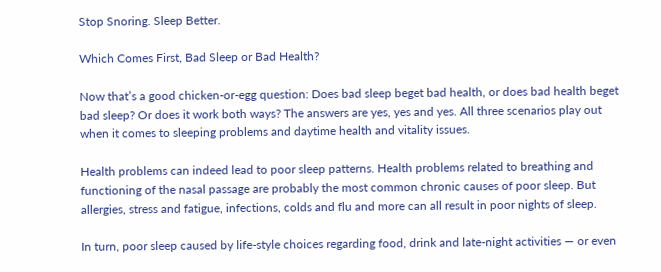Stop Snoring. Sleep Better.

Which Comes First, Bad Sleep or Bad Health?

Now that’s a good chicken-or-egg question: Does bad sleep beget bad health, or does bad health beget bad sleep? Or does it work both ways? The answers are yes, yes and yes. All three scenarios play out when it comes to sleeping problems and daytime health and vitality issues.

Health problems can indeed lead to poor sleep patterns. Health problems related to breathing and functioning of the nasal passage are probably the most common chronic causes of poor sleep. But allergies, stress and fatigue, infections, colds and flu and more can all result in poor nights of sleep.

In turn, poor sleep caused by life-style choices regarding food, drink and late-night activities — or even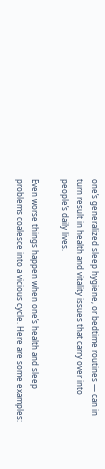one’s generalized sleep hygiene, or bedtime routines — can in turn result in health and vitality issues that carry over into people’s daily lives.

Even worse things happen when one’s health and sleep problems coalesce into a vicious cycle. Here are some examples: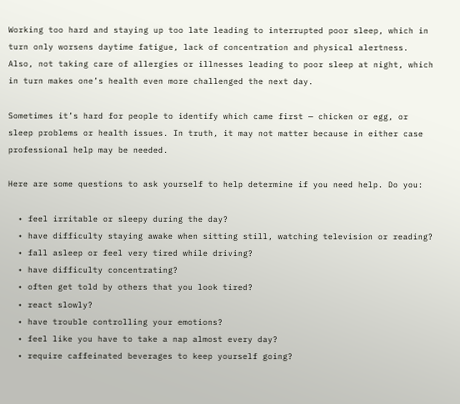Working too hard and staying up too late leading to interrupted poor sleep, which in turn only worsens daytime fatigue, lack of concentration and physical alertness. Also, not taking care of allergies or illnesses leading to poor sleep at night, which in turn makes one’s health even more challenged the next day.

Sometimes it’s hard for people to identify which came first — chicken or egg, or sleep problems or health issues. In truth, it may not matter because in either case professional help may be needed.

Here are some questions to ask yourself to help determine if you need help. Do you:

  • feel irritable or sleepy during the day?
  • have difficulty staying awake when sitting still, watching television or reading?
  • fall asleep or feel very tired while driving?
  • have difficulty concentrating?
  • often get told by others that you look tired?
  • react slowly?
  • have trouble controlling your emotions?
  • feel like you have to take a nap almost every day?
  • require caffeinated beverages to keep yourself going?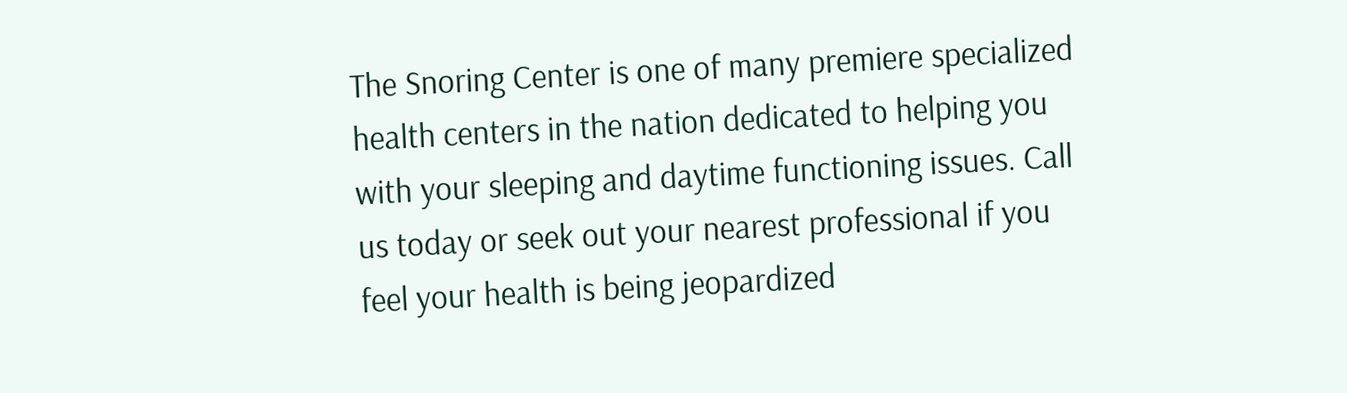The Snoring Center is one of many premiere specialized health centers in the nation dedicated to helping you with your sleeping and daytime functioning issues. Call us today or seek out your nearest professional if you feel your health is being jeopardized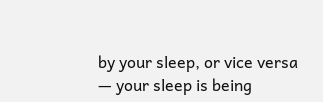by your sleep, or vice versa — your sleep is being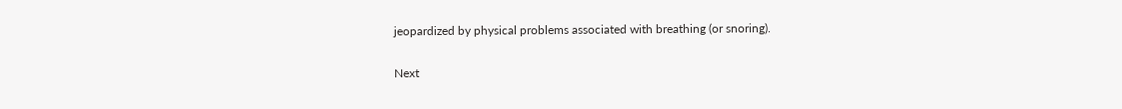jeopardized by physical problems associated with breathing (or snoring).

Next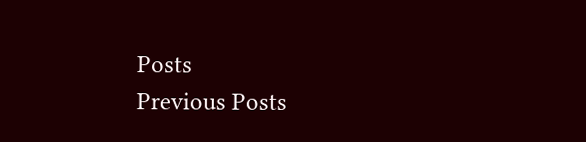Posts
Previous Posts